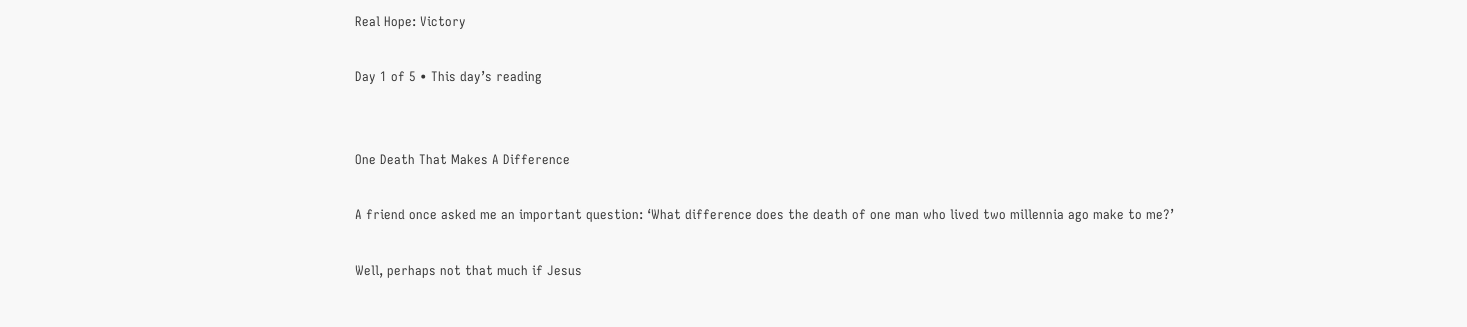Real Hope: Victory

Day 1 of 5 • This day’s reading


One Death That Makes A Difference

A friend once asked me an important question: ‘What difference does the death of one man who lived two millennia ago make to me?’

Well, perhaps not that much if Jesus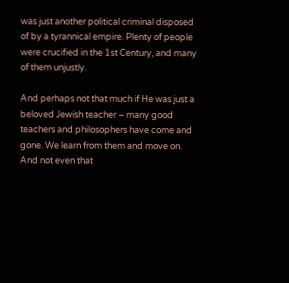was just another political criminal disposed of by a tyrannical empire. Plenty of people were crucified in the 1st Century, and many of them unjustly.

And perhaps not that much if He was just a beloved Jewish teacher – many good teachers and philosophers have come and gone. We learn from them and move on. And not even that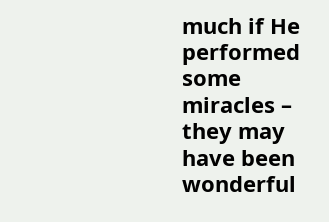much if He performed some miracles – they may have been wonderful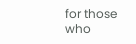for those who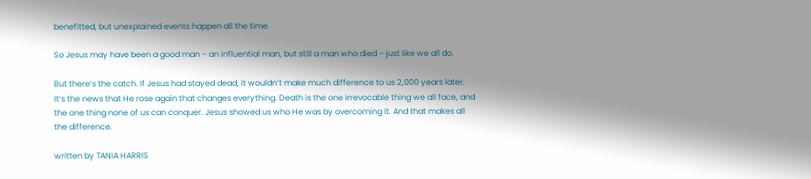benefitted, but unexplained events happen all the time.

So Jesus may have been a good man – an influential man, but still a man who died – just like we all do.

But there’s the catch. If Jesus had stayed dead, it wouldn’t make much difference to us 2,000 years later. It’s the news that He rose again that changes everything. Death is the one irrevocable thing we all face, and the one thing none of us can conquer. Jesus showed us who He was by overcoming it. And that makes all the difference.

written by TANIA HARRIS